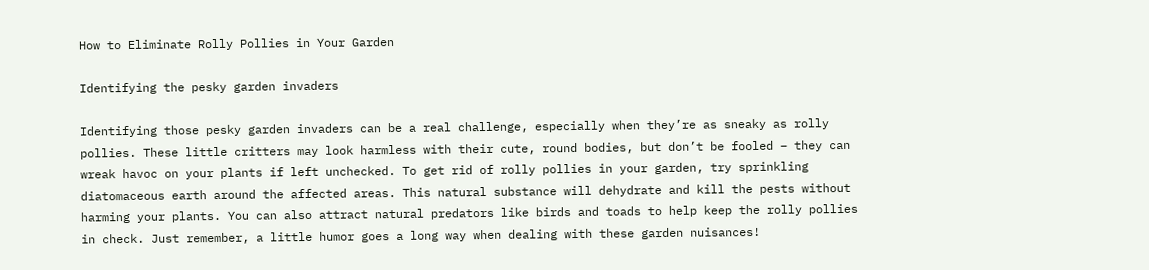How to Eliminate Rolly Pollies in Your Garden

Identifying the pesky garden invaders

Identifying those pesky garden invaders can be a real challenge, especially when they’re as sneaky as rolly pollies. These little critters may look harmless with their cute, round bodies, but don’t be fooled – they can wreak havoc on your plants if left unchecked. To get rid of rolly pollies in your garden, try sprinkling diatomaceous earth around the affected areas. This natural substance will dehydrate and kill the pests without harming your plants. You can also attract natural predators like birds and toads to help keep the rolly pollies in check. Just remember, a little humor goes a long way when dealing with these garden nuisances!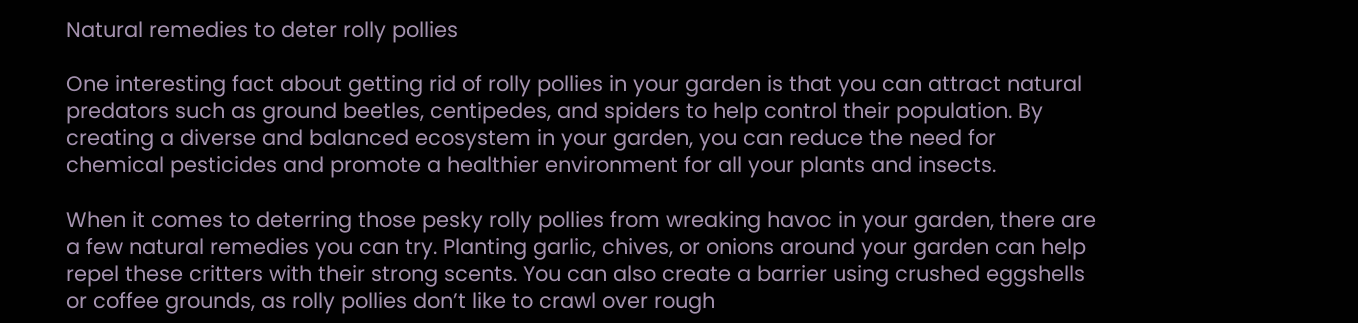Natural remedies to deter rolly pollies

One interesting fact about getting rid of rolly pollies in your garden is that you can attract natural predators such as ground beetles, centipedes, and spiders to help control their population. By creating a diverse and balanced ecosystem in your garden, you can reduce the need for chemical pesticides and promote a healthier environment for all your plants and insects.

When it comes to deterring those pesky rolly pollies from wreaking havoc in your garden, there are a few natural remedies you can try. Planting garlic, chives, or onions around your garden can help repel these critters with their strong scents. You can also create a barrier using crushed eggshells or coffee grounds, as rolly pollies don’t like to crawl over rough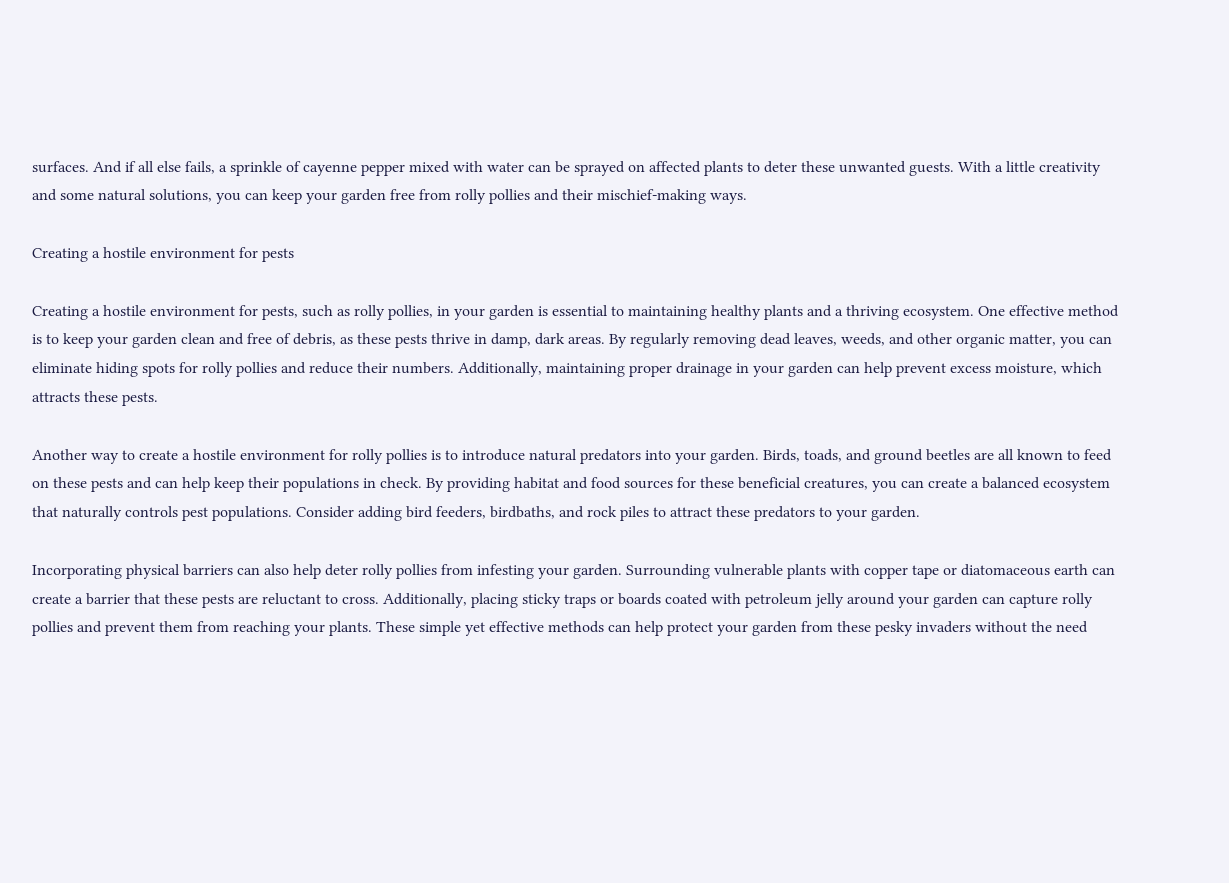surfaces. And if all else fails, a sprinkle of cayenne pepper mixed with water can be sprayed on affected plants to deter these unwanted guests. With a little creativity and some natural solutions, you can keep your garden free from rolly pollies and their mischief-making ways.

Creating a hostile environment for pests

Creating a hostile environment for pests, such as rolly pollies, in your garden is essential to maintaining healthy plants and a thriving ecosystem. One effective method is to keep your garden clean and free of debris, as these pests thrive in damp, dark areas. By regularly removing dead leaves, weeds, and other organic matter, you can eliminate hiding spots for rolly pollies and reduce their numbers. Additionally, maintaining proper drainage in your garden can help prevent excess moisture, which attracts these pests.

Another way to create a hostile environment for rolly pollies is to introduce natural predators into your garden. Birds, toads, and ground beetles are all known to feed on these pests and can help keep their populations in check. By providing habitat and food sources for these beneficial creatures, you can create a balanced ecosystem that naturally controls pest populations. Consider adding bird feeders, birdbaths, and rock piles to attract these predators to your garden.

Incorporating physical barriers can also help deter rolly pollies from infesting your garden. Surrounding vulnerable plants with copper tape or diatomaceous earth can create a barrier that these pests are reluctant to cross. Additionally, placing sticky traps or boards coated with petroleum jelly around your garden can capture rolly pollies and prevent them from reaching your plants. These simple yet effective methods can help protect your garden from these pesky invaders without the need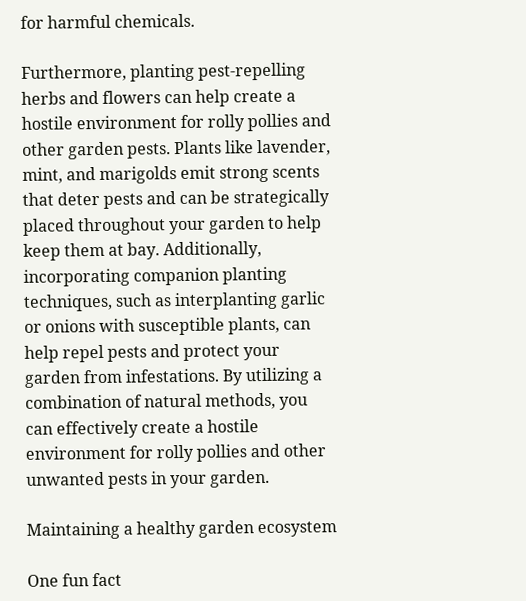for harmful chemicals.

Furthermore, planting pest-repelling herbs and flowers can help create a hostile environment for rolly pollies and other garden pests. Plants like lavender, mint, and marigolds emit strong scents that deter pests and can be strategically placed throughout your garden to help keep them at bay. Additionally, incorporating companion planting techniques, such as interplanting garlic or onions with susceptible plants, can help repel pests and protect your garden from infestations. By utilizing a combination of natural methods, you can effectively create a hostile environment for rolly pollies and other unwanted pests in your garden.

Maintaining a healthy garden ecosystem

One fun fact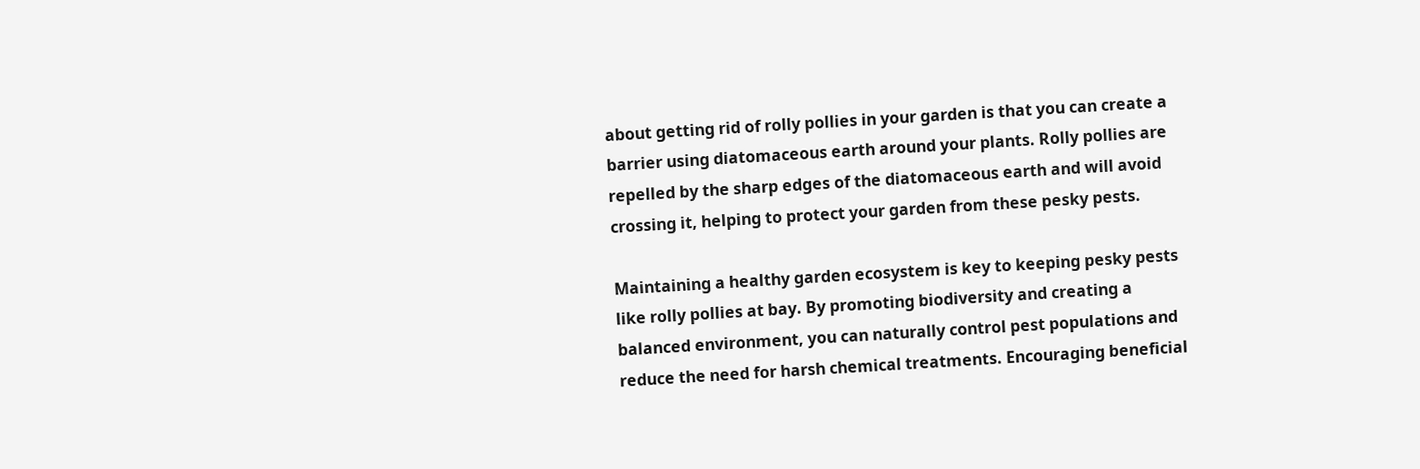about getting rid of rolly pollies in your garden is that you can create a barrier using diatomaceous earth around your plants. Rolly pollies are repelled by the sharp edges of the diatomaceous earth and will avoid crossing it, helping to protect your garden from these pesky pests.

Maintaining a healthy garden ecosystem is key to keeping pesky pests like rolly pollies at bay. By promoting biodiversity and creating a balanced environment, you can naturally control pest populations and reduce the need for harsh chemical treatments. Encouraging beneficial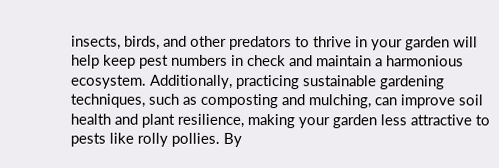insects, birds, and other predators to thrive in your garden will help keep pest numbers in check and maintain a harmonious ecosystem. Additionally, practicing sustainable gardening techniques, such as composting and mulching, can improve soil health and plant resilience, making your garden less attractive to pests like rolly pollies. By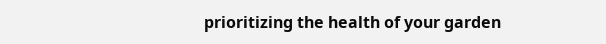prioritizing the health of your garden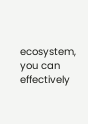ecosystem, you can effectively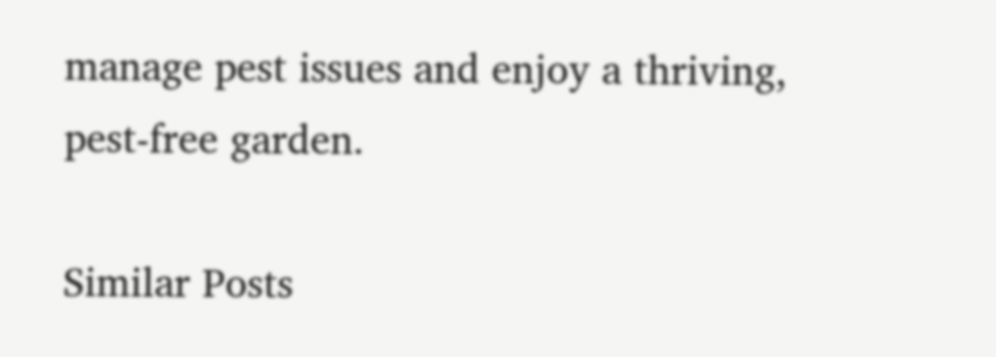manage pest issues and enjoy a thriving, pest-free garden.

Similar Posts